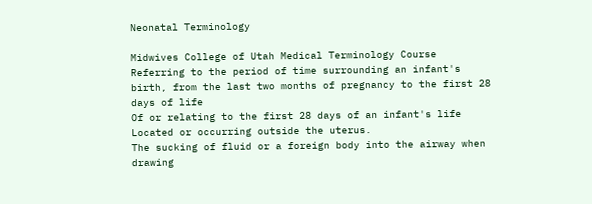Neonatal Terminology

Midwives College of Utah Medical Terminology Course
Referring to the period of time surrounding an infant's birth, from the last two months of pregnancy to the first 28 days of life
Of or relating to the first 28 days of an infant's life
Located or occurring outside the uterus.
The sucking of fluid or a foreign body into the airway when drawing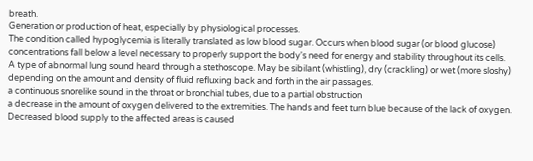breath.
Generation or production of heat, especially by physiological processes.
The condition called hypoglycemia is literally translated as low blood sugar. Occurs when blood sugar (or blood glucose) concentrations fall below a level necessary to properly support the body's need for energy and stability throughout its cells.
A type of abnormal lung sound heard through a stethoscope. May be sibilant (whistling), dry (crackling) or wet (more sloshy) depending on the amount and density of fluid refluxing back and forth in the air passages.
a continuous snorelike sound in the throat or bronchial tubes, due to a partial obstruction
a decrease in the amount of oxygen delivered to the extremities. The hands and feet turn blue because of the lack of oxygen. Decreased blood supply to the affected areas is caused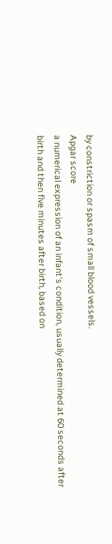by constriction or spasm of small blood vessels.
Apgar score
a numerical expression of an infant's condition, usually determined at 60 seconds after birth and then five minutes after birth, based on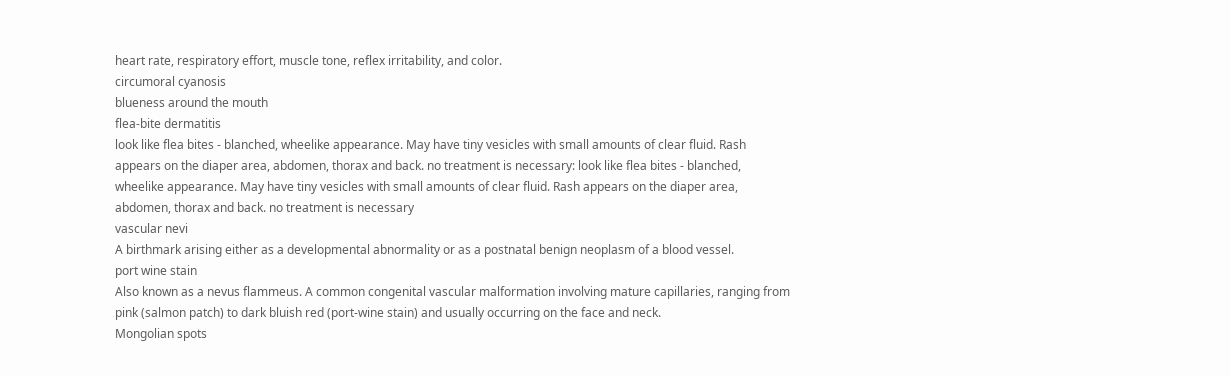heart rate, respiratory effort, muscle tone, reflex irritability, and color.
circumoral cyanosis
blueness around the mouth
flea-bite dermatitis
look like flea bites - blanched, wheelike appearance. May have tiny vesicles with small amounts of clear fluid. Rash appears on the diaper area, abdomen, thorax and back. no treatment is necessary: look like flea bites - blanched, wheelike appearance. May have tiny vesicles with small amounts of clear fluid. Rash appears on the diaper area, abdomen, thorax and back. no treatment is necessary
vascular nevi
A birthmark arising either as a developmental abnormality or as a postnatal benign neoplasm of a blood vessel.
port wine stain
Also known as a nevus flammeus. A common congenital vascular malformation involving mature capillaries, ranging from pink (salmon patch) to dark bluish red (port-wine stain) and usually occurring on the face and neck.
Mongolian spots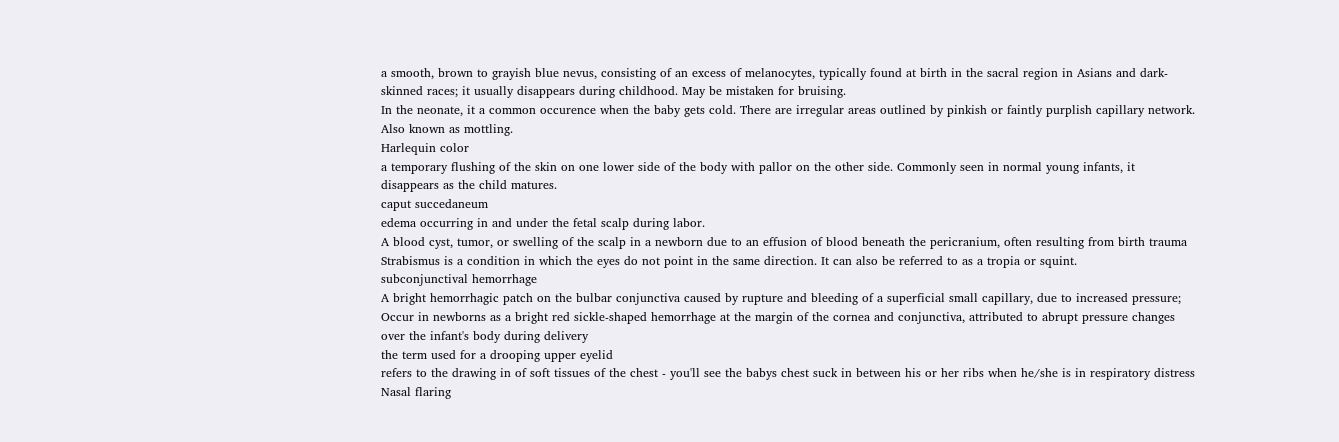a smooth, brown to grayish blue nevus, consisting of an excess of melanocytes, typically found at birth in the sacral region in Asians and dark-skinned races; it usually disappears during childhood. May be mistaken for bruising.
In the neonate, it a common occurence when the baby gets cold. There are irregular areas outlined by pinkish or faintly purplish capillary network. Also known as mottling.
Harlequin color
a temporary flushing of the skin on one lower side of the body with pallor on the other side. Commonly seen in normal young infants, it disappears as the child matures.
caput succedaneum
edema occurring in and under the fetal scalp during labor.
A blood cyst, tumor, or swelling of the scalp in a newborn due to an effusion of blood beneath the pericranium, often resulting from birth trauma
Strabismus is a condition in which the eyes do not point in the same direction. It can also be referred to as a tropia or squint.
subconjunctival hemorrhage
A bright hemorrhagic patch on the bulbar conjunctiva caused by rupture and bleeding of a superficial small capillary, due to increased pressure; Occur in newborns as a bright red sickle-shaped hemorrhage at the margin of the cornea and conjunctiva, attributed to abrupt pressure changes over the infant's body during delivery
the term used for a drooping upper eyelid
refers to the drawing in of soft tissues of the chest - you'll see the babys chest suck in between his or her ribs when he/she is in respiratory distress
Nasal flaring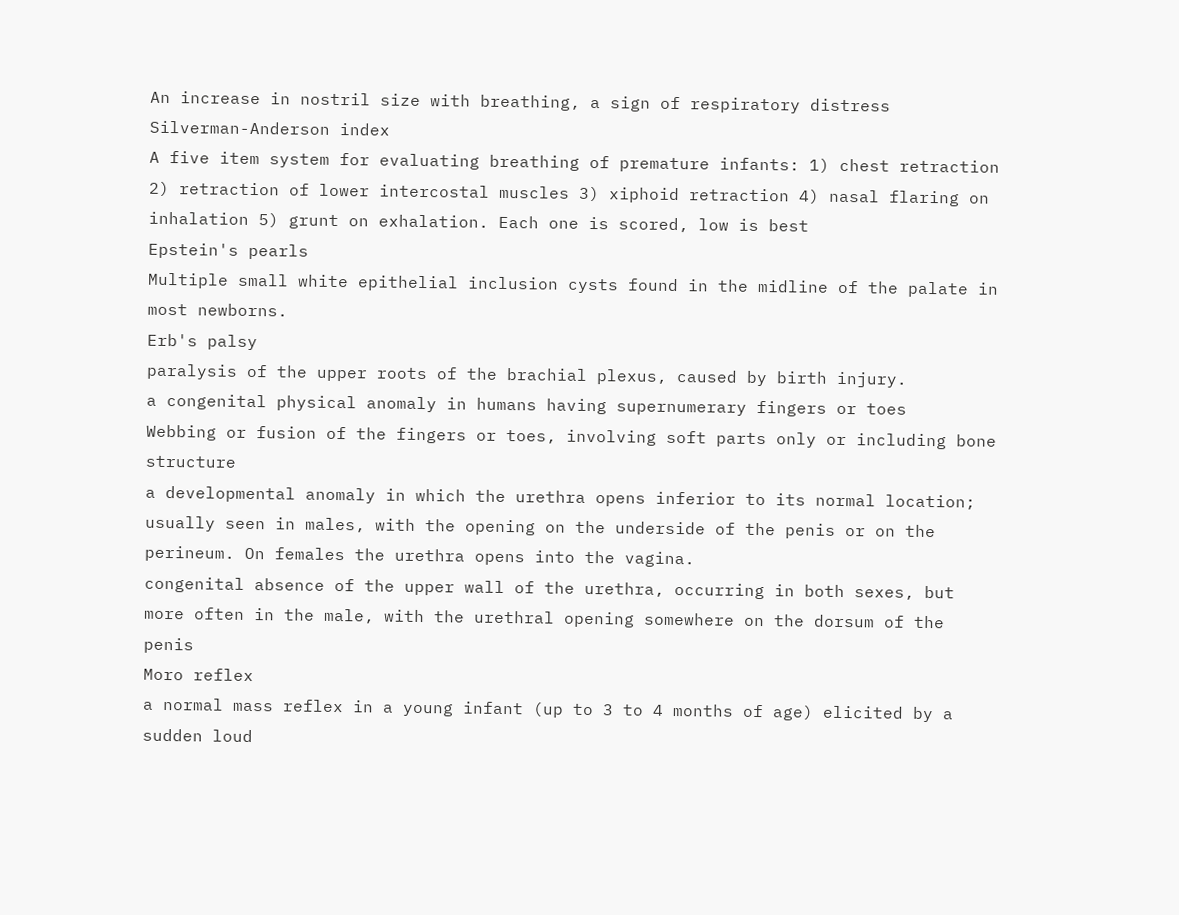An increase in nostril size with breathing, a sign of respiratory distress
Silverman-Anderson index
A five item system for evaluating breathing of premature infants: 1) chest retraction 2) retraction of lower intercostal muscles 3) xiphoid retraction 4) nasal flaring on inhalation 5) grunt on exhalation. Each one is scored, low is best
Epstein's pearls
Multiple small white epithelial inclusion cysts found in the midline of the palate in most newborns.
Erb's palsy
paralysis of the upper roots of the brachial plexus, caused by birth injury.
a congenital physical anomaly in humans having supernumerary fingers or toes
Webbing or fusion of the fingers or toes, involving soft parts only or including bone structure
a developmental anomaly in which the urethra opens inferior to its normal location; usually seen in males, with the opening on the underside of the penis or on the perineum. On females the urethra opens into the vagina.
congenital absence of the upper wall of the urethra, occurring in both sexes, but more often in the male, with the urethral opening somewhere on the dorsum of the penis
Moro reflex
a normal mass reflex in a young infant (up to 3 to 4 months of age) elicited by a sudden loud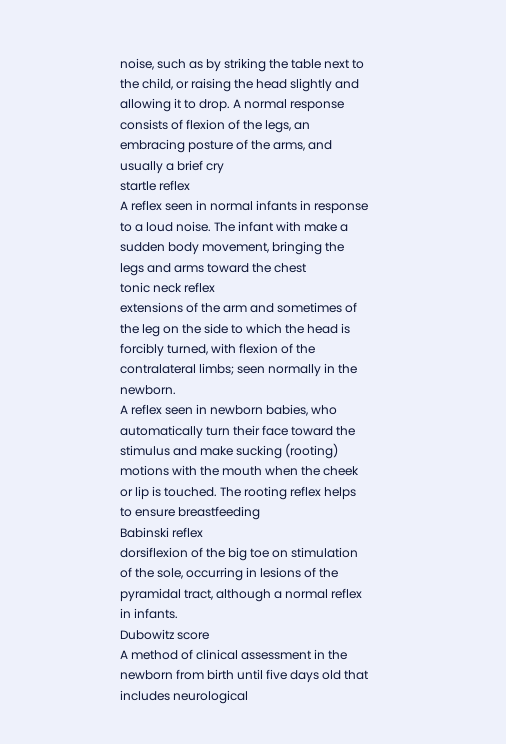noise, such as by striking the table next to the child, or raising the head slightly and allowing it to drop. A normal response consists of flexion of the legs, an embracing posture of the arms, and usually a brief cry
startle reflex
A reflex seen in normal infants in response to a loud noise. The infant with make a sudden body movement, bringing the legs and arms toward the chest
tonic neck reflex
extensions of the arm and sometimes of the leg on the side to which the head is forcibly turned, with flexion of the contralateral limbs; seen normally in the newborn.
A reflex seen in newborn babies, who automatically turn their face toward the stimulus and make sucking (rooting) motions with the mouth when the cheek or lip is touched. The rooting reflex helps to ensure breastfeeding
Babinski reflex
dorsiflexion of the big toe on stimulation of the sole, occurring in lesions of the pyramidal tract, although a normal reflex in infants.
Dubowitz score
A method of clinical assessment in the newborn from birth until five days old that includes neurological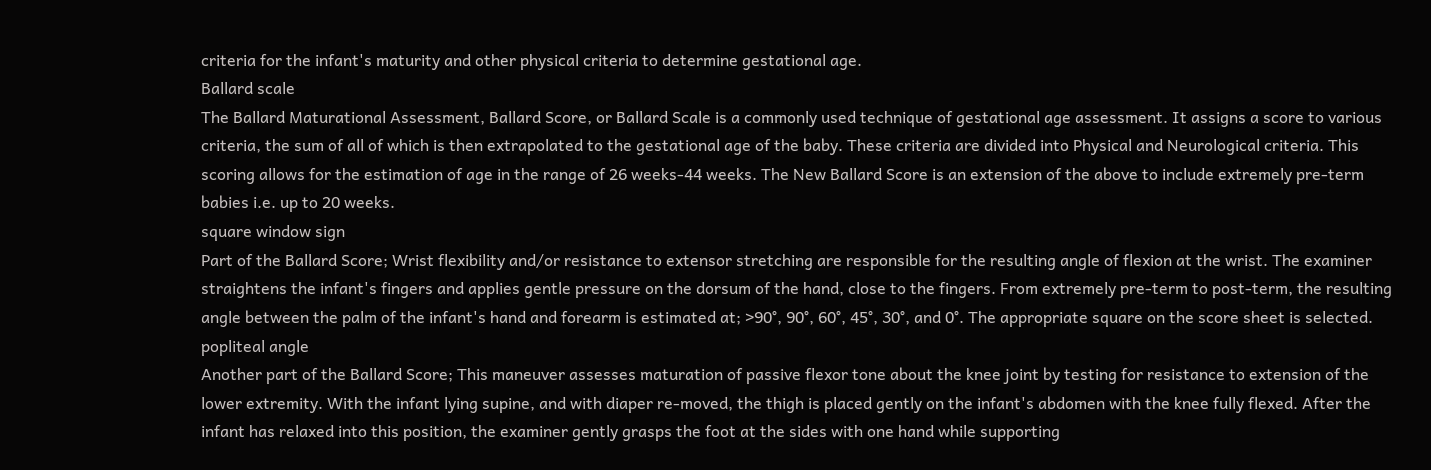criteria for the infant's maturity and other physical criteria to determine gestational age.
Ballard scale
The Ballard Maturational Assessment, Ballard Score, or Ballard Scale is a commonly used technique of gestational age assessment. It assigns a score to various criteria, the sum of all of which is then extrapolated to the gestational age of the baby. These criteria are divided into Physical and Neurological criteria. This scoring allows for the estimation of age in the range of 26 weeks-44 weeks. The New Ballard Score is an extension of the above to include extremely pre-term babies i.e. up to 20 weeks.
square window sign
Part of the Ballard Score; Wrist flexibility and/or resistance to extensor stretching are responsible for the resulting angle of flexion at the wrist. The examiner straightens the infant's fingers and applies gentle pressure on the dorsum of the hand, close to the fingers. From extremely pre-term to post-term, the resulting angle between the palm of the infant's hand and forearm is estimated at; >90°, 90°, 60°, 45°, 30°, and 0°. The appropriate square on the score sheet is selected.
popliteal angle
Another part of the Ballard Score; This maneuver assesses maturation of passive flexor tone about the knee joint by testing for resistance to extension of the lower extremity. With the infant lying supine, and with diaper re-moved, the thigh is placed gently on the infant's abdomen with the knee fully flexed. After the infant has relaxed into this position, the examiner gently grasps the foot at the sides with one hand while supporting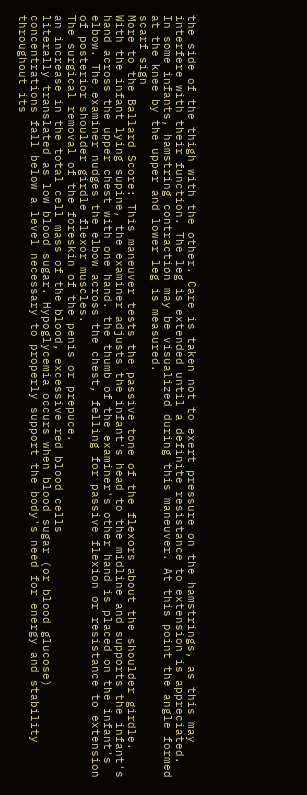the side of the thigh with the other. Care is taken not to exert pressure on the hamstrings, as this may interfere with their function. The leg is extended until a definite resistance to extension is appreciated. In some infants, hamstring contraction may be visualized during this maneuver. At this point the angle formed at the knee by the upper and lower leg is measured.
scarf sign
More to the Ballard Score: This maneuver tests the passive tone of the flexors about the shoulder girdle. With the infant lying supine, the examiner adjusts the infant's head to the midline and supports the infant's hand across the upper chest with one hand. the thumb of the examiner's other hand is placed on the infant's elbow. The examiner nudges the elbow across the chest, felling for passive flexion or resistance to extension of posterior shoulder girdle flexor muscles.
The surgical removal of the foreskin of the penis or prepuce.
an increase in the total cell mass of the blood, excessive red blood cells
literally translated as low blood sugar. Hypoglycemia occurs when blood sugar (or blood glucose) concentrations fall below a level necessary to properly support the body's need for energy and stability throughout its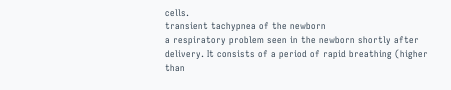cells.
transient tachypnea of the newborn
a respiratory problem seen in the newborn shortly after delivery. It consists of a period of rapid breathing (higher than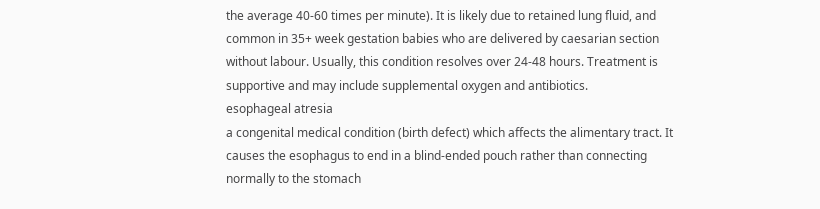the average 40-60 times per minute). It is likely due to retained lung fluid, and common in 35+ week gestation babies who are delivered by caesarian section without labour. Usually, this condition resolves over 24-48 hours. Treatment is supportive and may include supplemental oxygen and antibiotics.
esophageal atresia
a congenital medical condition (birth defect) which affects the alimentary tract. It causes the esophagus to end in a blind-ended pouch rather than connecting normally to the stomach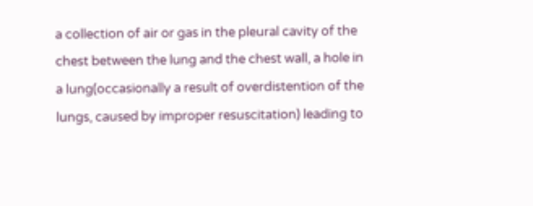a collection of air or gas in the pleural cavity of the chest between the lung and the chest wall, a hole in a lung(occasionally a result of overdistention of the lungs, caused by improper resuscitation) leading to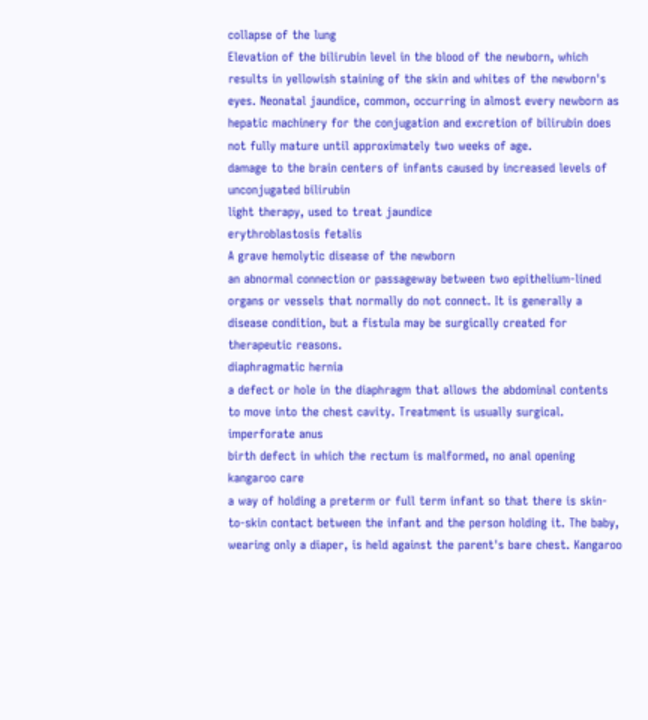collapse of the lung
Elevation of the bilirubin level in the blood of the newborn, which results in yellowish staining of the skin and whites of the newborn's eyes. Neonatal jaundice, common, occurring in almost every newborn as hepatic machinery for the conjugation and excretion of bilirubin does not fully mature until approximately two weeks of age.
damage to the brain centers of infants caused by increased levels of unconjugated bilirubin
light therapy, used to treat jaundice
erythroblastosis fetalis
A grave hemolytic disease of the newborn
an abnormal connection or passageway between two epithelium-lined organs or vessels that normally do not connect. It is generally a disease condition, but a fistula may be surgically created for therapeutic reasons.
diaphragmatic hernia
a defect or hole in the diaphragm that allows the abdominal contents to move into the chest cavity. Treatment is usually surgical.
imperforate anus
birth defect in which the rectum is malformed, no anal opening
kangaroo care
a way of holding a preterm or full term infant so that there is skin-to-skin contact between the infant and the person holding it. The baby, wearing only a diaper, is held against the parent's bare chest. Kangaroo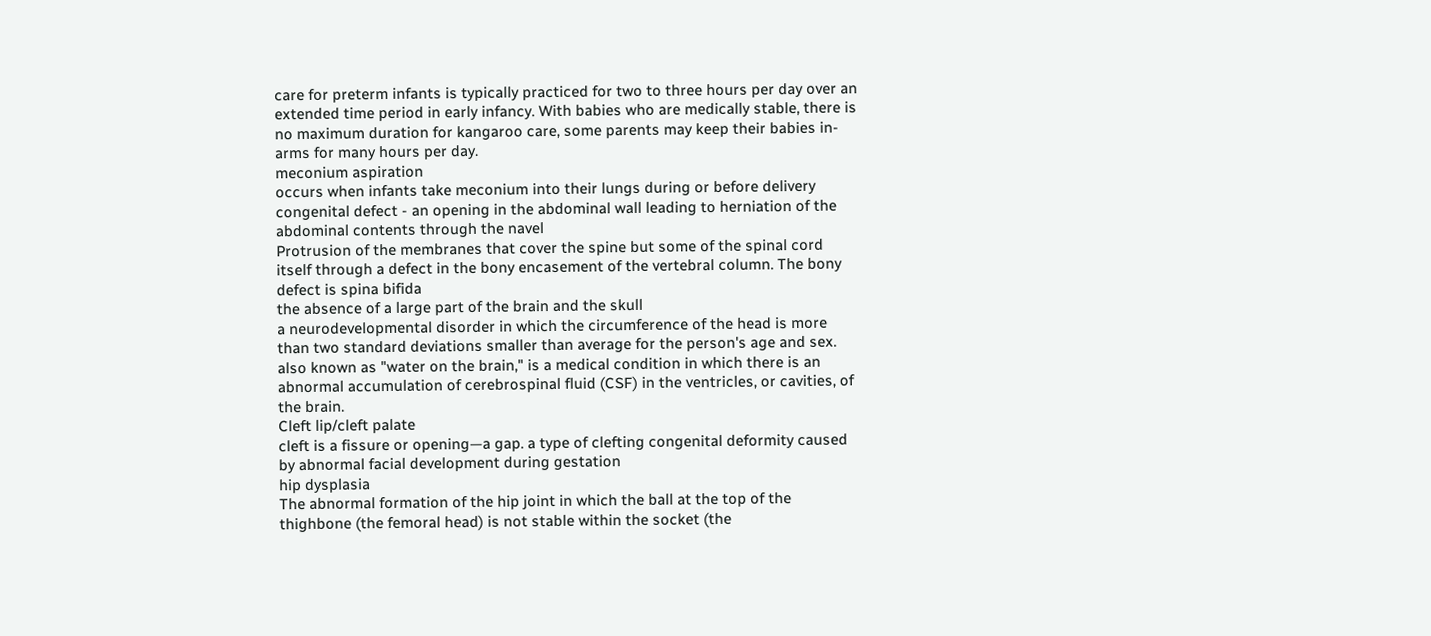care for preterm infants is typically practiced for two to three hours per day over an extended time period in early infancy. With babies who are medically stable, there is no maximum duration for kangaroo care, some parents may keep their babies in-arms for many hours per day.
meconium aspiration
occurs when infants take meconium into their lungs during or before delivery
congenital defect - an opening in the abdominal wall leading to herniation of the abdominal contents through the navel
Protrusion of the membranes that cover the spine but some of the spinal cord itself through a defect in the bony encasement of the vertebral column. The bony defect is spina bifida
the absence of a large part of the brain and the skull
a neurodevelopmental disorder in which the circumference of the head is more than two standard deviations smaller than average for the person's age and sex.
also known as "water on the brain," is a medical condition in which there is an abnormal accumulation of cerebrospinal fluid (CSF) in the ventricles, or cavities, of the brain.
Cleft lip/cleft palate
cleft is a fissure or opening—a gap. a type of clefting congenital deformity caused by abnormal facial development during gestation
hip dysplasia
The abnormal formation of the hip joint in which the ball at the top of the thighbone (the femoral head) is not stable within the socket (the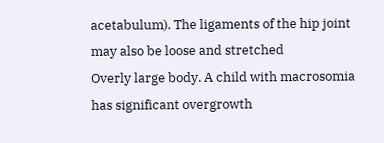acetabulum). The ligaments of the hip joint may also be loose and stretched
Overly large body. A child with macrosomia has significant overgrowth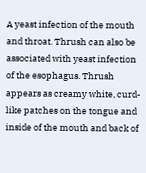A yeast infection of the mouth and throat. Thrush can also be associated with yeast infection of the esophagus. Thrush appears as creamy white, curd-like patches on the tongue and inside of the mouth and back of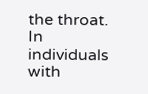the throat. In individuals with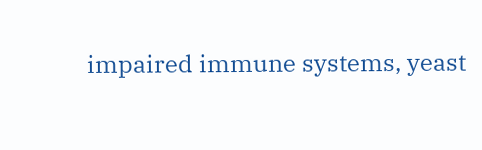impaired immune systems, yeast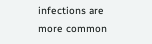infections are more common